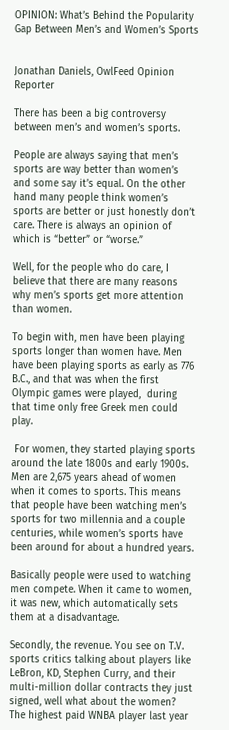OPINION: What’s Behind the Popularity Gap Between Men’s and Women’s Sports


Jonathan Daniels, OwlFeed Opinion Reporter

There has been a big controversy between men’s and women’s sports.

People are always saying that men’s sports are way better than women’s and some say it’s equal. On the other hand many people think women’s sports are better or just honestly don’t care. There is always an opinion of which is “better” or “worse.”

Well, for the people who do care, I believe that there are many reasons why men’s sports get more attention than women.

To begin with, men have been playing sports longer than women have. Men have been playing sports as early as 776 B.C., and that was when the first Olympic games were played,  during that time only free Greek men could play.

 For women, they started playing sports around the late 1800s and early 1900s. Men are 2,675 years ahead of women when it comes to sports. This means that people have been watching men’s sports for two millennia and a couple centuries, while women’s sports have been around for about a hundred years.

Basically people were used to watching men compete. When it came to women, it was new, which automatically sets them at a disadvantage.

Secondly, the revenue. You see on T.V. sports critics talking about players like LeBron, KD, Stephen Curry, and their multi-million dollar contracts they just signed, well what about the women? The highest paid WNBA player last year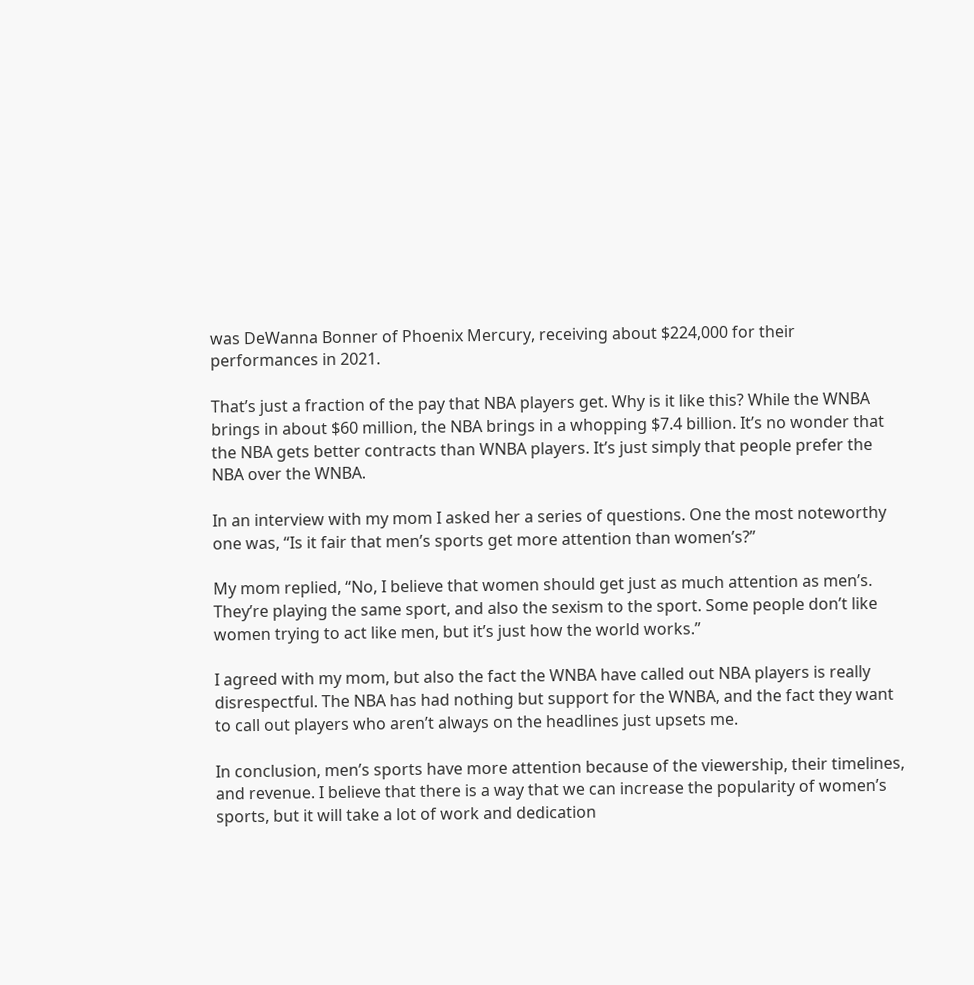was DeWanna Bonner of Phoenix Mercury, receiving about $224,000 for their performances in 2021.

That’s just a fraction of the pay that NBA players get. Why is it like this? While the WNBA brings in about $60 million, the NBA brings in a whopping $7.4 billion. It’s no wonder that the NBA gets better contracts than WNBA players. It’s just simply that people prefer the NBA over the WNBA.

In an interview with my mom I asked her a series of questions. One the most noteworthy one was, “Is it fair that men’s sports get more attention than women’s?”

My mom replied, “No, I believe that women should get just as much attention as men’s. They’re playing the same sport, and also the sexism to the sport. Some people don’t like women trying to act like men, but it’s just how the world works.”

I agreed with my mom, but also the fact the WNBA have called out NBA players is really disrespectful. The NBA has had nothing but support for the WNBA, and the fact they want to call out players who aren’t always on the headlines just upsets me.

In conclusion, men’s sports have more attention because of the viewership, their timelines, and revenue. I believe that there is a way that we can increase the popularity of women’s sports, but it will take a lot of work and dedication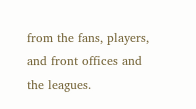from the fans, players, and front offices and the leagues.